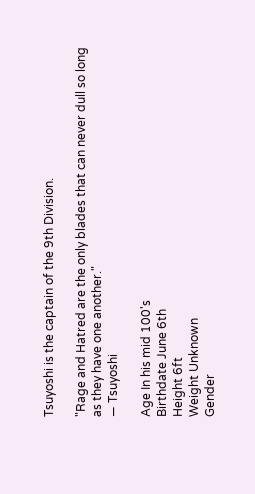Tsuyoshi is the captain of the 9th Division.

"Rage and Hatred are the only blades that can never dull so long as they have one another."
— Tsuyoshi

Age In his mid 100's
Birthdate June 6th
Height 6ft
Weight Unknown
Gender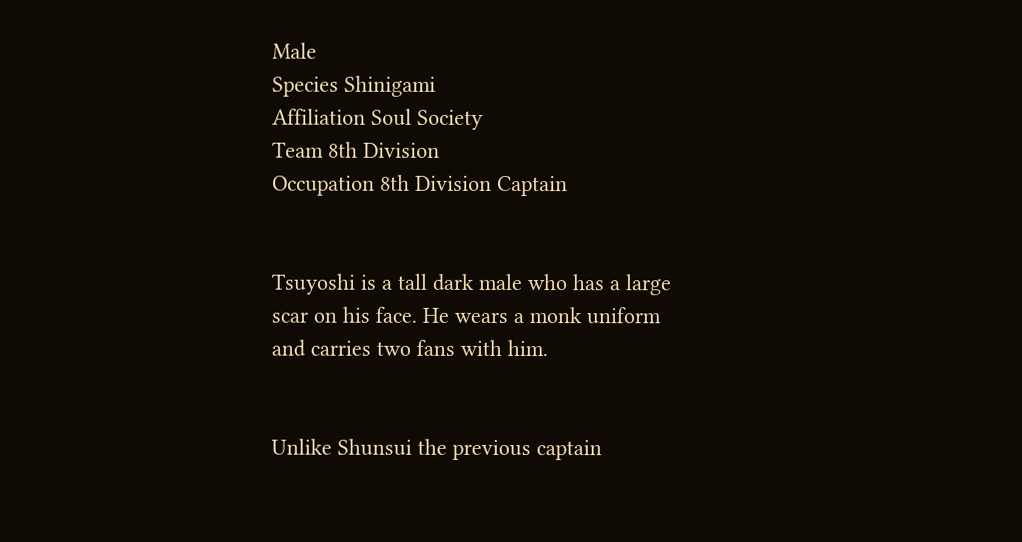Male
Species Shinigami
Affiliation Soul Society
Team 8th Division
Occupation 8th Division Captain


Tsuyoshi is a tall dark male who has a large scar on his face. He wears a monk uniform and carries two fans with him.


Unlike Shunsui the previous captain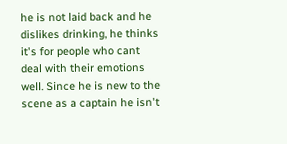he is not laid back and he dislikes drinking, he thinks it's for people who cant deal with their emotions well. Since he is new to the scene as a captain he isn't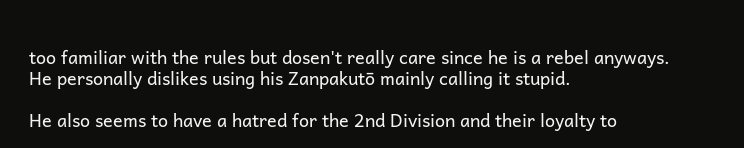too familiar with the rules but dosen't really care since he is a rebel anyways. He personally dislikes using his Zanpakutō mainly calling it stupid.

He also seems to have a hatred for the 2nd Division and their loyalty to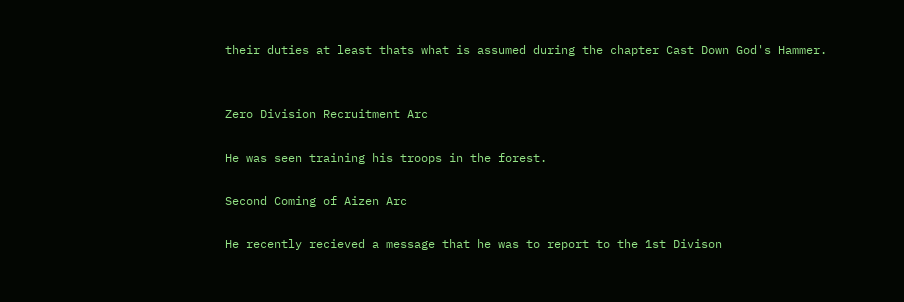their duties at least thats what is assumed during the chapter Cast Down God's Hammer.


Zero Division Recruitment Arc

He was seen training his troops in the forest.

Second Coming of Aizen Arc

He recently recieved a message that he was to report to the 1st Divison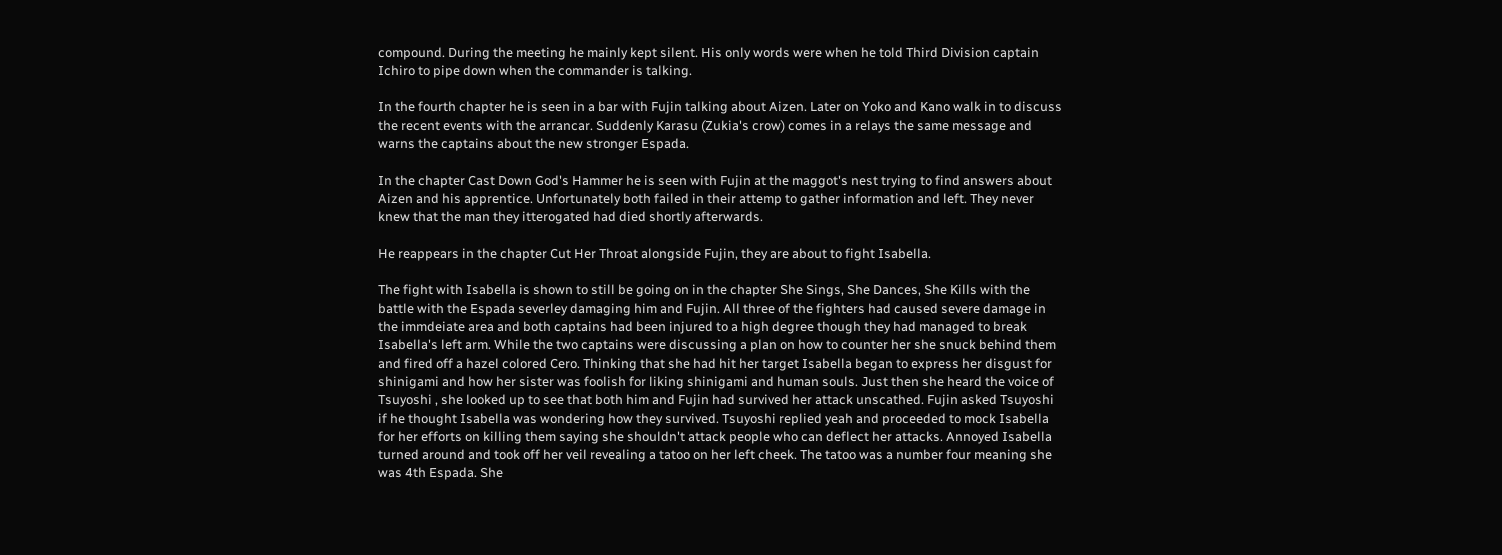compound. During the meeting he mainly kept silent. His only words were when he told Third Division captain Ichiro to pipe down when the commander is talking.

In the fourth chapter he is seen in a bar with Fujin talking about Aizen. Later on Yoko and Kano walk in to discuss the recent events with the arrancar. Suddenly Karasu (Zukia's crow) comes in a relays the same message and warns the captains about the new stronger Espada.

In the chapter Cast Down God's Hammer he is seen with Fujin at the maggot's nest trying to find answers about Aizen and his apprentice. Unfortunately both failed in their attemp to gather information and left. They never knew that the man they itterogated had died shortly afterwards.

He reappears in the chapter Cut Her Throat alongside Fujin, they are about to fight Isabella.

The fight with Isabella is shown to still be going on in the chapter She Sings, She Dances, She Kills with the battle with the Espada severley damaging him and Fujin. All three of the fighters had caused severe damage in the immdeiate area and both captains had been injured to a high degree though they had managed to break Isabella's left arm. While the two captains were discussing a plan on how to counter her she snuck behind them and fired off a hazel colored Cero. Thinking that she had hit her target Isabella began to express her disgust for shinigami and how her sister was foolish for liking shinigami and human souls. Just then she heard the voice of Tsuyoshi , she looked up to see that both him and Fujin had survived her attack unscathed. Fujin asked Tsuyoshi if he thought Isabella was wondering how they survived. Tsuyoshi replied yeah and proceeded to mock Isabella for her efforts on killing them saying she shouldn't attack people who can deflect her attacks. Annoyed Isabella turned around and took off her veil revealing a tatoo on her left cheek. The tatoo was a number four meaning she was 4th Espada. She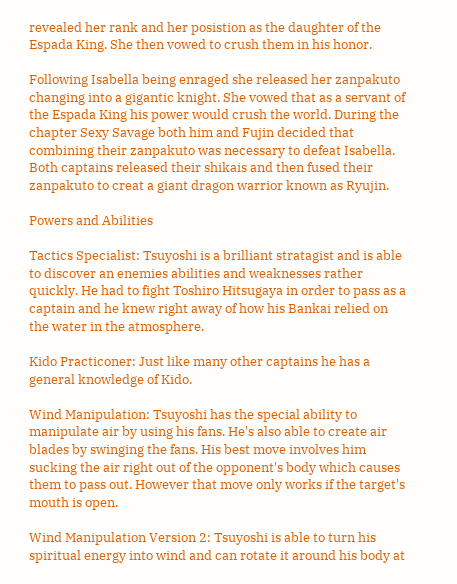revealed her rank and her posistion as the daughter of the Espada King. She then vowed to crush them in his honor.

Following Isabella being enraged she released her zanpakuto changing into a gigantic knight. She vowed that as a servant of the Espada King his power would crush the world. During the chapter Sexy Savage both him and Fujin decided that combining their zanpakuto was necessary to defeat Isabella. Both captains released their shikais and then fused their zanpakuto to creat a giant dragon warrior known as Ryujin.

Powers and Abilities

Tactics Specialist: Tsuyoshi is a brilliant stratagist and is able to discover an enemies abilities and weaknesses rather quickly. He had to fight Toshiro Hitsugaya in order to pass as a captain and he knew right away of how his Bankai relied on the water in the atmosphere.

Kido Practiconer: Just like many other captains he has a general knowledge of Kido.

Wind Manipulation: Tsuyoshi has the special ability to manipulate air by using his fans. He's also able to create air blades by swinging the fans. His best move involves him sucking the air right out of the opponent's body which causes them to pass out. However that move only works if the target's mouth is open.

Wind Manipulation Version 2: Tsuyoshi is able to turn his spiritual energy into wind and can rotate it around his body at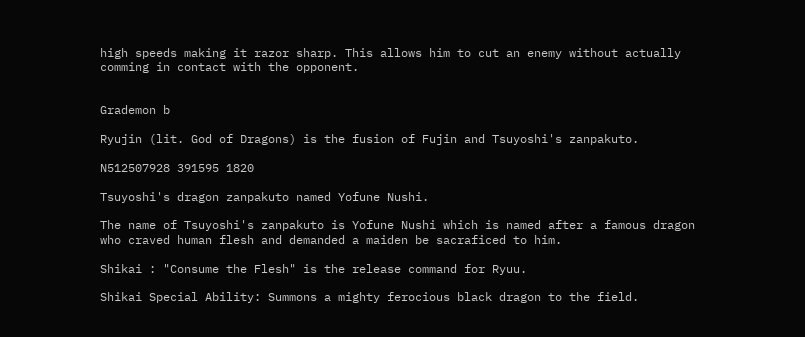high speeds making it razor sharp. This allows him to cut an enemy without actually comming in contact with the opponent.


Grademon b

Ryujin (lit. God of Dragons) is the fusion of Fujin and Tsuyoshi's zanpakuto.

N512507928 391595 1820

Tsuyoshi's dragon zanpakuto named Yofune Nushi.

The name of Tsuyoshi's zanpakuto is Yofune Nushi which is named after a famous dragon who craved human flesh and demanded a maiden be sacraficed to him.

Shikai : "Consume the Flesh" is the release command for Ryuu.

Shikai Special Ability: Summons a mighty ferocious black dragon to the field.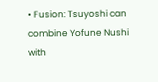• Fusion: Tsuyoshi can combine Yofune Nushi with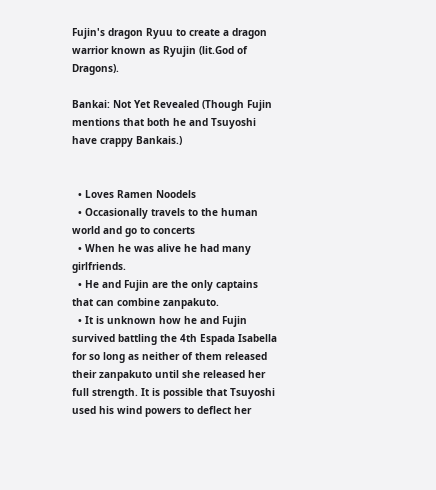Fujin's dragon Ryuu to create a dragon warrior known as Ryujin (lit.God of Dragons).

Bankai: Not Yet Revealed (Though Fujin mentions that both he and Tsuyoshi have crappy Bankais.)


  • Loves Ramen Noodels
  • Occasionally travels to the human world and go to concerts
  • When he was alive he had many girlfriends.
  • He and Fujin are the only captains that can combine zanpakuto.
  • It is unknown how he and Fujin survived battling the 4th Espada Isabella for so long as neither of them released their zanpakuto until she released her full strength. It is possible that Tsuyoshi used his wind powers to deflect her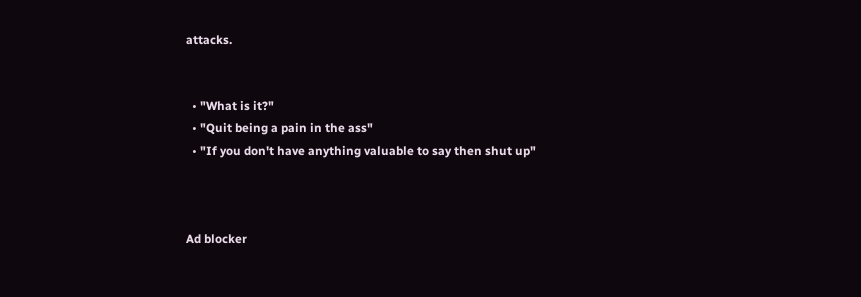attacks.


  • "What is it?"
  • "Quit being a pain in the ass"
  • "If you don't have anything valuable to say then shut up"



Ad blocker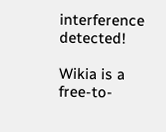interference detected!

Wikia is a free-to-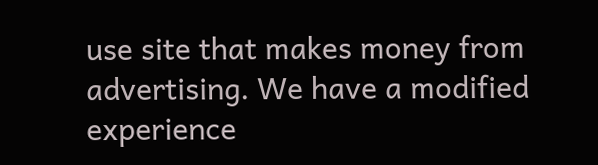use site that makes money from advertising. We have a modified experience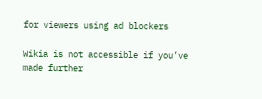for viewers using ad blockers

Wikia is not accessible if you’ve made further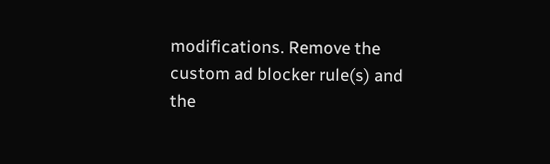modifications. Remove the custom ad blocker rule(s) and the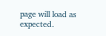page will load as expected.